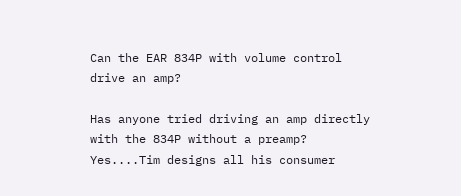Can the EAR 834P with volume control drive an amp?

Has anyone tried driving an amp directly with the 834P without a preamp?
Yes....Tim designs all his consumer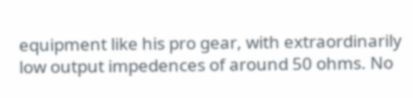equipment like his pro gear, with extraordinarily low output impedences of around 50 ohms. No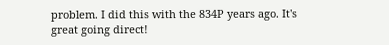problem. I did this with the 834P years ago. It's great going direct!